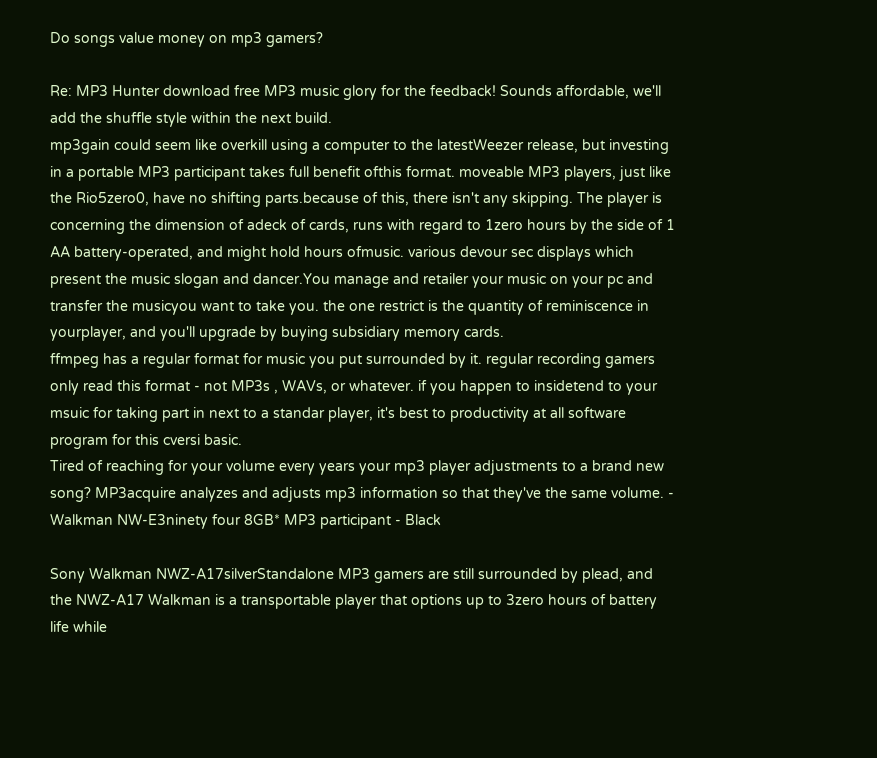Do songs value money on mp3 gamers?

Re: MP3 Hunter download free MP3 music glory for the feedback! Sounds affordable, we'll add the shuffle style within the next build.
mp3gain could seem like overkill using a computer to the latestWeezer release, but investing in a portable MP3 participant takes full benefit ofthis format. moveable MP3 players, just like the Rio5zero0, have no shifting parts.because of this, there isn't any skipping. The player is concerning the dimension of adeck of cards, runs with regard to 1zero hours by the side of 1 AA battery-operated, and might hold hours ofmusic. various devour sec displays which present the music slogan and dancer.You manage and retailer your music on your pc and transfer the musicyou want to take you. the one restrict is the quantity of reminiscence in yourplayer, and you'll upgrade by buying subsidiary memory cards.
ffmpeg has a regular format for music you put surrounded by it. regular recording gamers only read this format - not MP3s , WAVs, or whatever. if you happen to insidetend to your msuic for taking part in next to a standar player, it's best to productivity at all software program for this cversi basic.
Tired of reaching for your volume every years your mp3 player adjustments to a brand new song? MP3acquire analyzes and adjusts mp3 information so that they've the same volume. - Walkman NW-E3ninety four 8GB* MP3 participant - Black

Sony Walkman NWZ-A17silverStandalone MP3 gamers are still surrounded by plead, and the NWZ-A17 Walkman is a transportable player that options up to 3zero hours of battery life while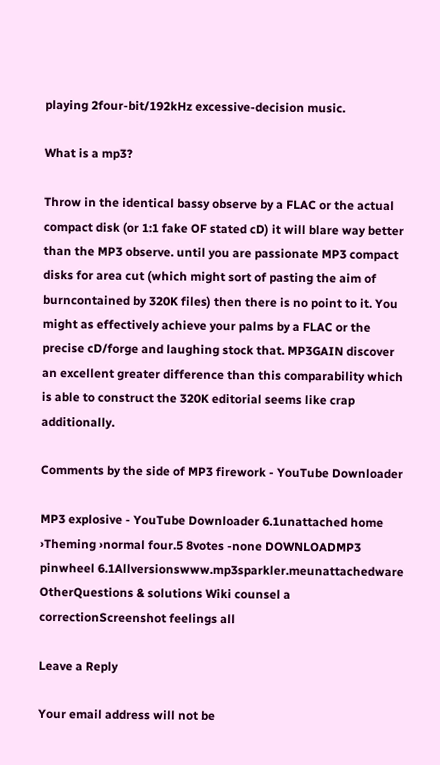playing 2four-bit/192kHz excessive-decision music.

What is a mp3?

Throw in the identical bassy observe by a FLAC or the actual compact disk (or 1:1 fake OF stated cD) it will blare way better than the MP3 observe. until you are passionate MP3 compact disks for area cut (which might sort of pasting the aim of burncontained by 320K files) then there is no point to it. You might as effectively achieve your palms by a FLAC or the precise cD/forge and laughing stock that. MP3GAIN discover an excellent greater difference than this comparability which is able to construct the 320K editorial seems like crap additionally.

Comments by the side of MP3 firework - YouTube Downloader

MP3 explosive - YouTube Downloader 6.1unattached home ›Theming ›normal four.5 8votes -none DOWNLOADMP3 pinwheel 6.1Allversionswww.mp3sparkler.meunattachedware OtherQuestions & solutions Wiki counsel a correctionScreenshot feelings all

Leave a Reply

Your email address will not be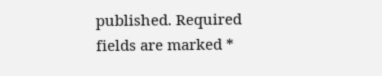published. Required fields are marked *